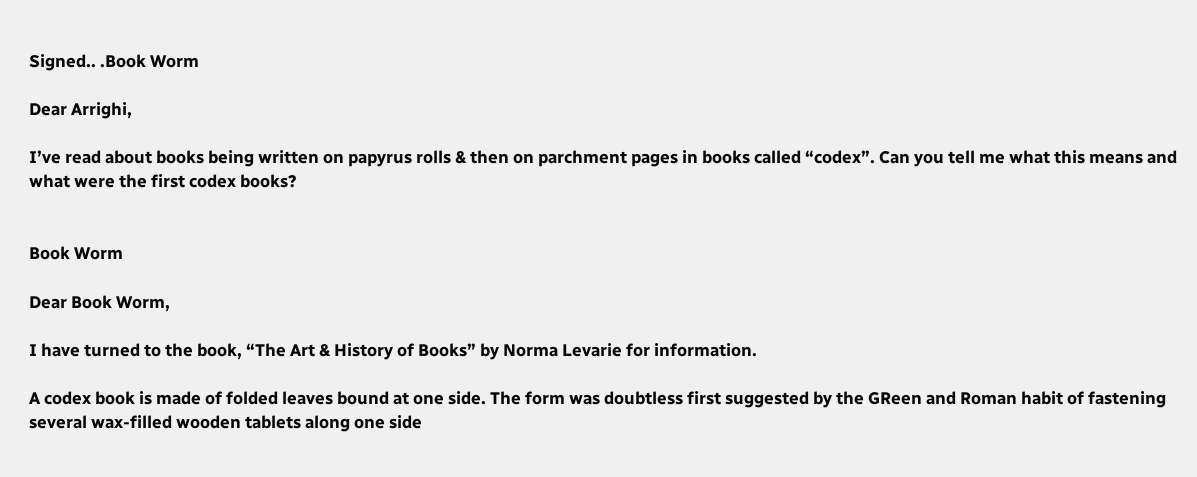Signed.. .Book Worm

Dear Arrighi,

I’ve read about books being written on papyrus rolls & then on parchment pages in books called “codex”. Can you tell me what this means and what were the first codex books?


Book Worm

Dear Book Worm,

I have turned to the book, “The Art & History of Books” by Norma Levarie for information.

A codex book is made of folded leaves bound at one side. The form was doubtless first suggested by the GReen and Roman habit of fastening several wax-filled wooden tablets along one side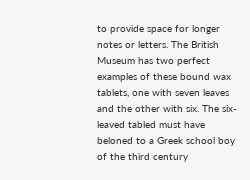to provide space for longer notes or letters. The British Museum has two perfect examples of these bound wax tablets, one with seven leaves and the other with six. The six-leaved tabled must have beloned to a Greek school boy of the third century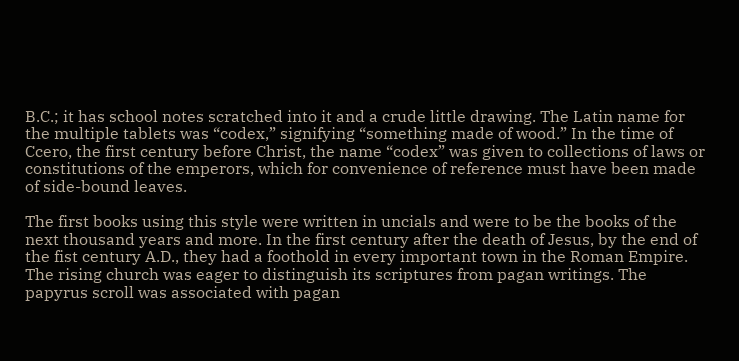B.C.; it has school notes scratched into it and a crude little drawing. The Latin name for the multiple tablets was “codex,” signifying “something made of wood.” In the time of Ccero, the first century before Christ, the name “codex” was given to collections of laws or constitutions of the emperors, which for convenience of reference must have been made of side-bound leaves.

The first books using this style were written in uncials and were to be the books of the next thousand years and more. In the first century after the death of Jesus, by the end of the fist century A.D., they had a foothold in every important town in the Roman Empire. The rising church was eager to distinguish its scriptures from pagan writings. The papyrus scroll was associated with pagan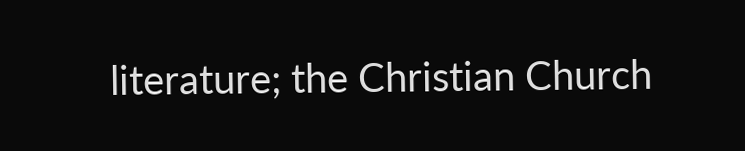literature; the Christian Church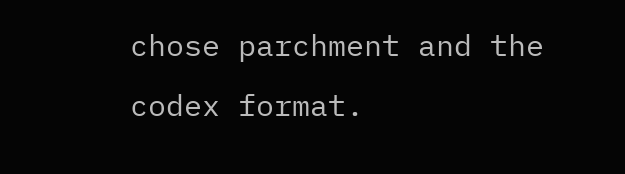chose parchment and the codex format.